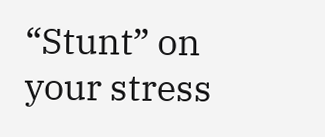“Stunt” on your stress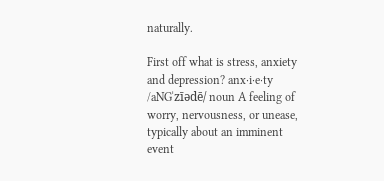naturally.

First off what is stress, anxiety and depression? anx·i·e·ty /aNGˈzīədē/ noun A feeling of worry, nervousness, or unease, typically about an imminent event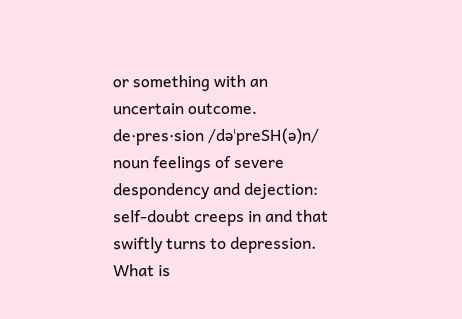or something with an uncertain outcome.   de·pres·sion /dəˈpreSH(ə)n/ noun feelings of severe despondency and dejection: self-doubt creeps in and that swiftly turns to depression. What is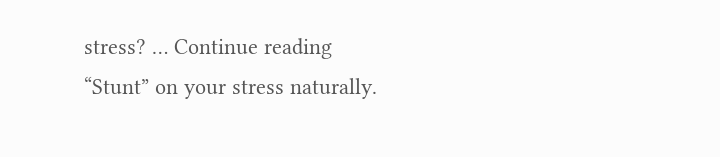stress? … Continue reading “Stunt” on your stress naturally.